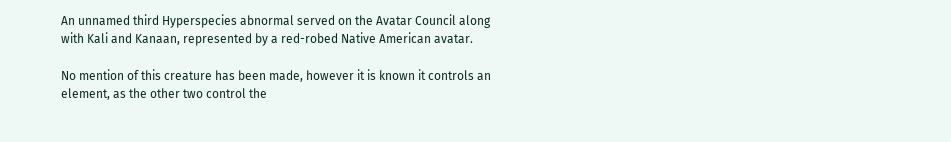An unnamed third Hyperspecies abnormal served on the Avatar Council along with Kali and Kanaan, represented by a red-robed Native American avatar.

No mention of this creature has been made, however it is known it controls an element, as the other two control the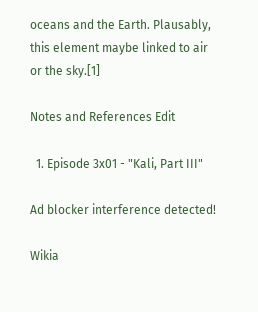oceans and the Earth. Plausably, this element maybe linked to air or the sky.[1]

Notes and References Edit

  1. Episode 3x01 - "Kali, Part III"

Ad blocker interference detected!

Wikia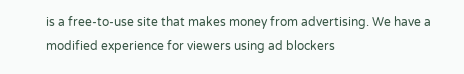is a free-to-use site that makes money from advertising. We have a modified experience for viewers using ad blockers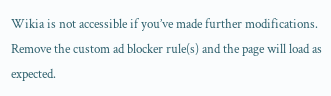Wikia is not accessible if you’ve made further modifications. Remove the custom ad blocker rule(s) and the page will load as expected.